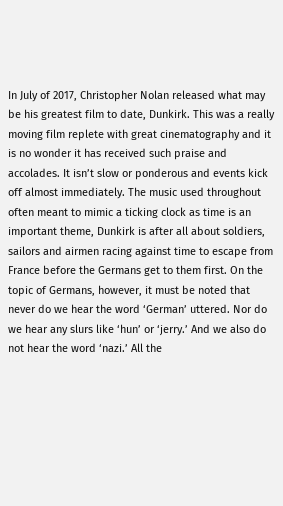In July of 2017, Christopher Nolan released what may be his greatest film to date, Dunkirk. This was a really moving film replete with great cinematography and it is no wonder it has received such praise and accolades. It isn’t slow or ponderous and events kick off almost immediately. The music used throughout often meant to mimic a ticking clock as time is an important theme, Dunkirk is after all about soldiers, sailors and airmen racing against time to escape from France before the Germans get to them first. On the topic of Germans, however, it must be noted that never do we hear the word ‘German’ uttered. Nor do we hear any slurs like ‘hun’ or ‘jerry.’ And we also do not hear the word ‘nazi.’ All the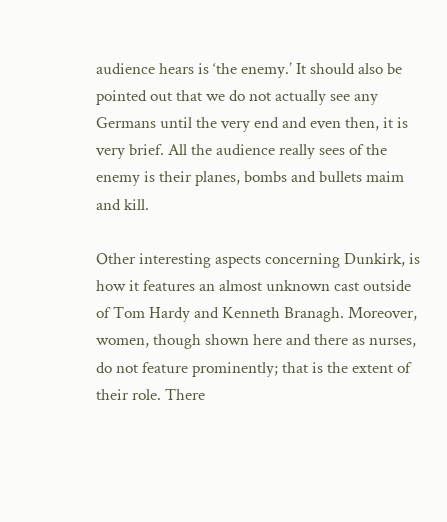audience hears is ‘the enemy.’ It should also be pointed out that we do not actually see any Germans until the very end and even then, it is very brief. All the audience really sees of the enemy is their planes, bombs and bullets maim and kill.

Other interesting aspects concerning Dunkirk, is how it features an almost unknown cast outside of Tom Hardy and Kenneth Branagh. Moreover, women, though shown here and there as nurses, do not feature prominently; that is the extent of their role. There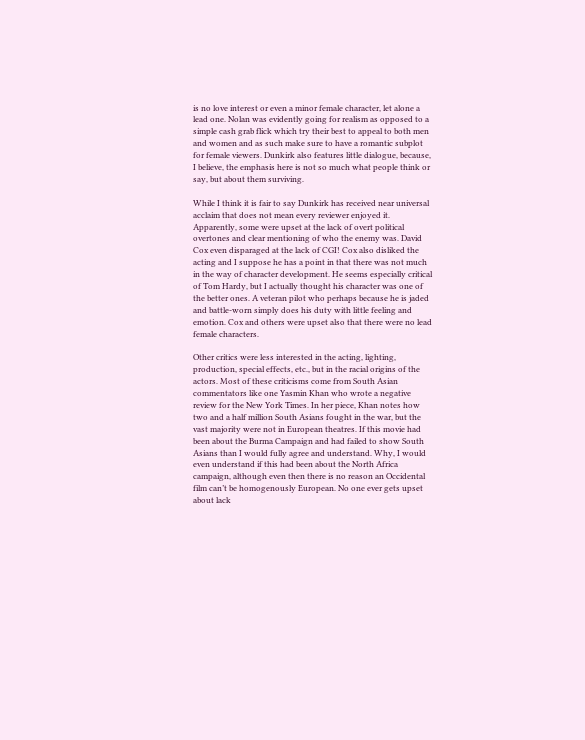is no love interest or even a minor female character, let alone a lead one. Nolan was evidently going for realism as opposed to a simple cash grab flick which try their best to appeal to both men and women and as such make sure to have a romantic subplot for female viewers. Dunkirk also features little dialogue, because, I believe, the emphasis here is not so much what people think or say, but about them surviving.

While I think it is fair to say Dunkirk has received near universal acclaim that does not mean every reviewer enjoyed it. Apparently, some were upset at the lack of overt political overtones and clear mentioning of who the enemy was. David Cox even disparaged at the lack of CGI! Cox also disliked the acting and I suppose he has a point in that there was not much in the way of character development. He seems especially critical of Tom Hardy, but I actually thought his character was one of the better ones. A veteran pilot who perhaps because he is jaded and battle-worn simply does his duty with little feeling and emotion. Cox and others were upset also that there were no lead female characters.

Other critics were less interested in the acting, lighting, production, special effects, etc., but in the racial origins of the actors. Most of these criticisms come from South Asian commentators like one Yasmin Khan who wrote a negative review for the New York Times. In her piece, Khan notes how two and a half million South Asians fought in the war, but the vast majority were not in European theatres. If this movie had been about the Burma Campaign and had failed to show South Asians than I would fully agree and understand. Why, I would even understand if this had been about the North Africa campaign, although even then there is no reason an Occidental film can’t be homogenously European. No one ever gets upset about lack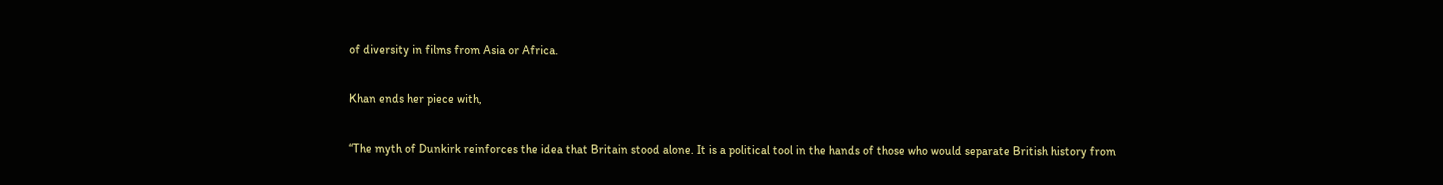of diversity in films from Asia or Africa.

Khan ends her piece with,

“The myth of Dunkirk reinforces the idea that Britain stood alone. It is a political tool in the hands of those who would separate British history from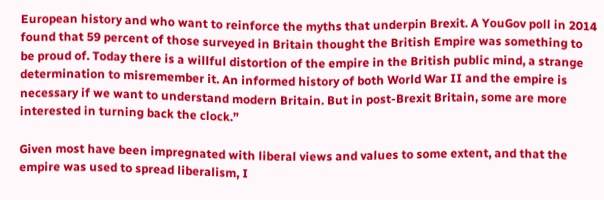European history and who want to reinforce the myths that underpin Brexit. A YouGov poll in 2014 found that 59 percent of those surveyed in Britain thought the British Empire was something to be proud of. Today there is a willful distortion of the empire in the British public mind, a strange determination to misremember it. An informed history of both World War II and the empire is necessary if we want to understand modern Britain. But in post-Brexit Britain, some are more interested in turning back the clock.”

Given most have been impregnated with liberal views and values to some extent, and that the empire was used to spread liberalism, I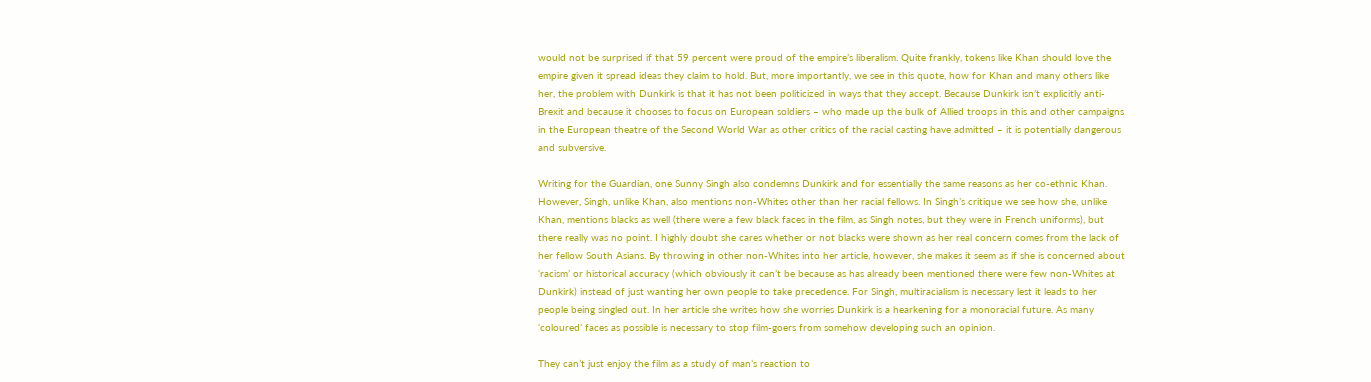would not be surprised if that 59 percent were proud of the empire’s liberalism. Quite frankly, tokens like Khan should love the empire given it spread ideas they claim to hold. But, more importantly, we see in this quote, how for Khan and many others like her, the problem with Dunkirk is that it has not been politicized in ways that they accept. Because Dunkirk isn’t explicitly anti-Brexit and because it chooses to focus on European soldiers – who made up the bulk of Allied troops in this and other campaigns in the European theatre of the Second World War as other critics of the racial casting have admitted – it is potentially dangerous and subversive.

Writing for the Guardian, one Sunny Singh also condemns Dunkirk and for essentially the same reasons as her co-ethnic Khan. However, Singh, unlike Khan, also mentions non-Whites other than her racial fellows. In Singh’s critique we see how she, unlike Khan, mentions blacks as well (there were a few black faces in the film, as Singh notes, but they were in French uniforms), but there really was no point. I highly doubt she cares whether or not blacks were shown as her real concern comes from the lack of her fellow South Asians. By throwing in other non-Whites into her article, however, she makes it seem as if she is concerned about ‘racism’ or historical accuracy (which obviously it can’t be because as has already been mentioned there were few non-Whites at Dunkirk) instead of just wanting her own people to take precedence. For Singh, multiracialism is necessary lest it leads to her people being singled out. In her article she writes how she worries Dunkirk is a hearkening for a monoracial future. As many ‘coloured’ faces as possible is necessary to stop film-goers from somehow developing such an opinion.

They can’t just enjoy the film as a study of man’s reaction to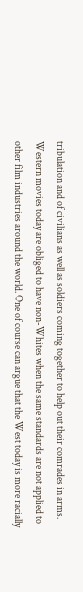tribulation and of civilians as well as soldiers coming together to help out their comrades in arms. Western movies today are obliged to have non-Whites when the same standards are not applied to other film industries around the world. One of course can argue that the West today is more racially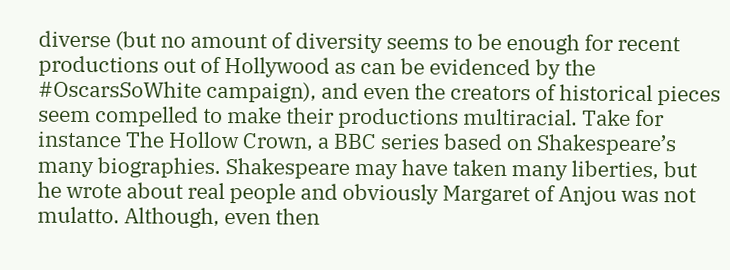diverse (but no amount of diversity seems to be enough for recent productions out of Hollywood as can be evidenced by the #OscarsSoWhite campaign), and even the creators of historical pieces seem compelled to make their productions multiracial. Take for instance The Hollow Crown, a BBC series based on Shakespeare’s many biographies. Shakespeare may have taken many liberties, but he wrote about real people and obviously Margaret of Anjou was not mulatto. Although, even then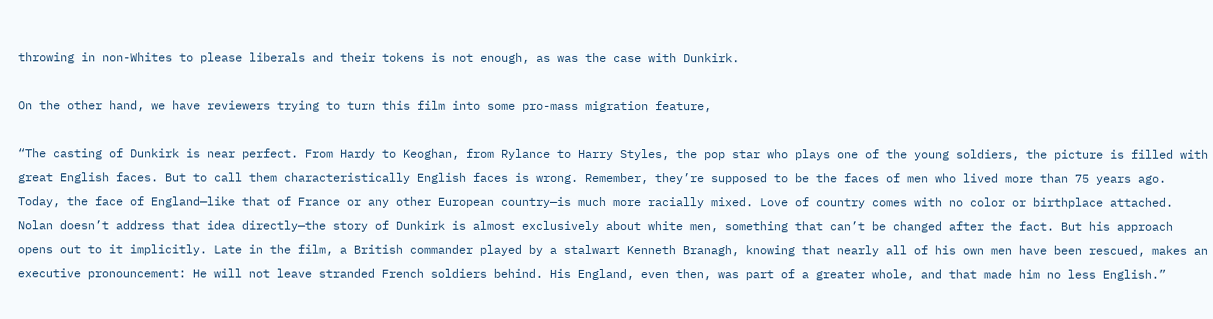throwing in non-Whites to please liberals and their tokens is not enough, as was the case with Dunkirk.

On the other hand, we have reviewers trying to turn this film into some pro-mass migration feature,

“The casting of Dunkirk is near perfect. From Hardy to Keoghan, from Rylance to Harry Styles, the pop star who plays one of the young soldiers, the picture is filled with great English faces. But to call them characteristically English faces is wrong. Remember, they’re supposed to be the faces of men who lived more than 75 years ago. Today, the face of England—like that of France or any other European country—is much more racially mixed. Love of country comes with no color or birthplace attached. Nolan doesn’t address that idea directly—the story of Dunkirk is almost exclusively about white men, something that can’t be changed after the fact. But his approach opens out to it implicitly. Late in the film, a British commander played by a stalwart Kenneth Branagh, knowing that nearly all of his own men have been rescued, makes an executive pronouncement: He will not leave stranded French soldiers behind. His England, even then, was part of a greater whole, and that made him no less English.”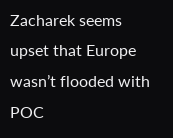Zacharek seems upset that Europe wasn’t flooded with POC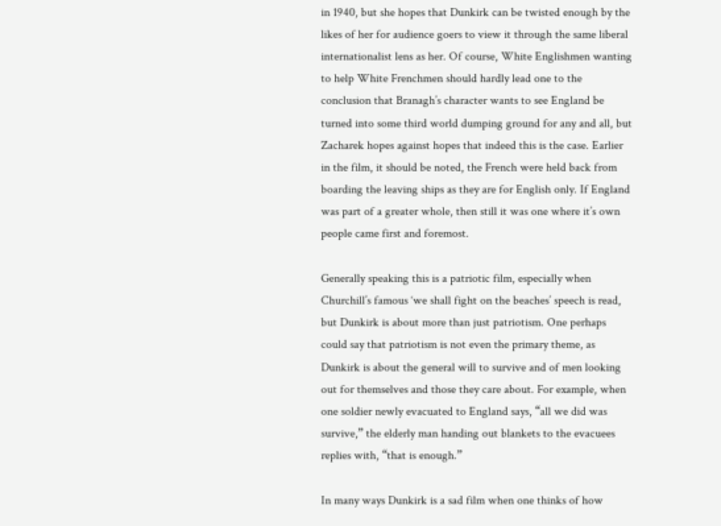in 1940, but she hopes that Dunkirk can be twisted enough by the likes of her for audience goers to view it through the same liberal internationalist lens as her. Of course, White Englishmen wanting to help White Frenchmen should hardly lead one to the conclusion that Branagh’s character wants to see England be turned into some third world dumping ground for any and all, but Zacharek hopes against hopes that indeed this is the case. Earlier in the film, it should be noted, the French were held back from boarding the leaving ships as they are for English only. If England was part of a greater whole, then still it was one where it’s own people came first and foremost.

Generally speaking this is a patriotic film, especially when Churchill’s famous ‘we shall fight on the beaches’ speech is read, but Dunkirk is about more than just patriotism. One perhaps could say that patriotism is not even the primary theme, as Dunkirk is about the general will to survive and of men looking out for themselves and those they care about. For example, when one soldier newly evacuated to England says, “all we did was survive,” the elderly man handing out blankets to the evacuees replies with, “that is enough.”

In many ways Dunkirk is a sad film when one thinks of how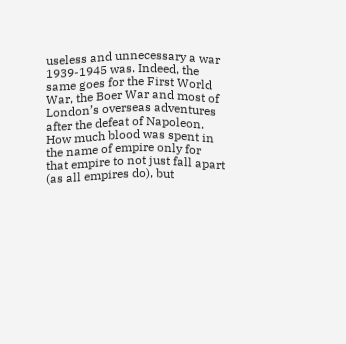useless and unnecessary a war 1939-1945 was. Indeed, the same goes for the First World War, the Boer War and most of London’s overseas adventures after the defeat of Napoleon. How much blood was spent in the name of empire only for that empire to not just fall apart (as all empires do), but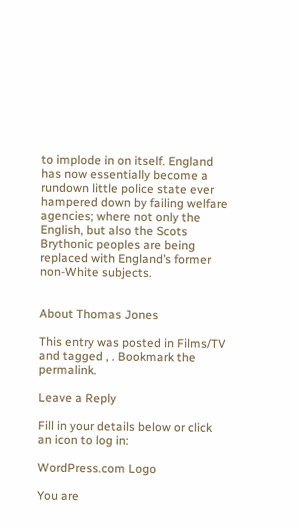to implode in on itself. England has now essentially become a rundown little police state ever hampered down by failing welfare agencies; where not only the English, but also the Scots Brythonic peoples are being replaced with England’s former non-White subjects.


About Thomas Jones

This entry was posted in Films/TV and tagged , . Bookmark the permalink.

Leave a Reply

Fill in your details below or click an icon to log in:

WordPress.com Logo

You are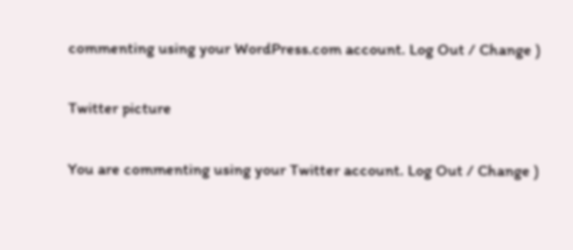commenting using your WordPress.com account. Log Out / Change )

Twitter picture

You are commenting using your Twitter account. Log Out / Change )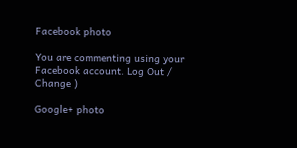Facebook photo

You are commenting using your Facebook account. Log Out / Change )

Google+ photo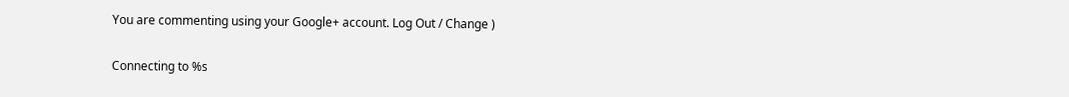You are commenting using your Google+ account. Log Out / Change )

Connecting to %s